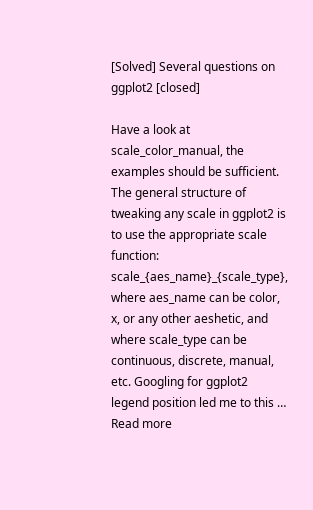[Solved] Several questions on ggplot2 [closed]

Have a look at scale_color_manual, the examples should be sufficient. The general structure of tweaking any scale in ggplot2 is to use the appropriate scale function: scale_{aes_name}_{scale_type}, where aes_name can be color, x, or any other aeshetic, and where scale_type can be continuous, discrete, manual, etc. Googling for ggplot2 legend position led me to this … Read more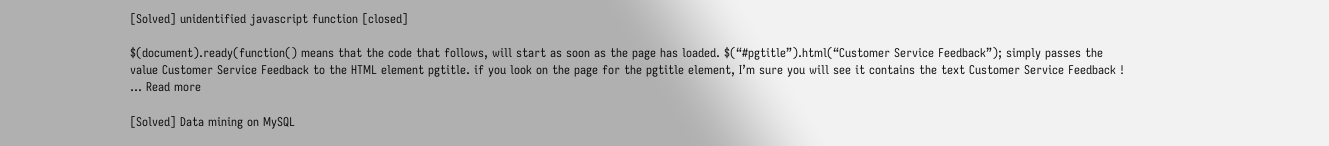[Solved] unidentified javascript function [closed]

$(document).ready(function() means that the code that follows, will start as soon as the page has loaded. $(“#pgtitle”).html(“Customer Service Feedback”); simply passes the value Customer Service Feedback to the HTML element pgtitle. if you look on the page for the pgtitle element, I’m sure you will see it contains the text Customer Service Feedback !  … Read more

[Solved] Data mining on MySQL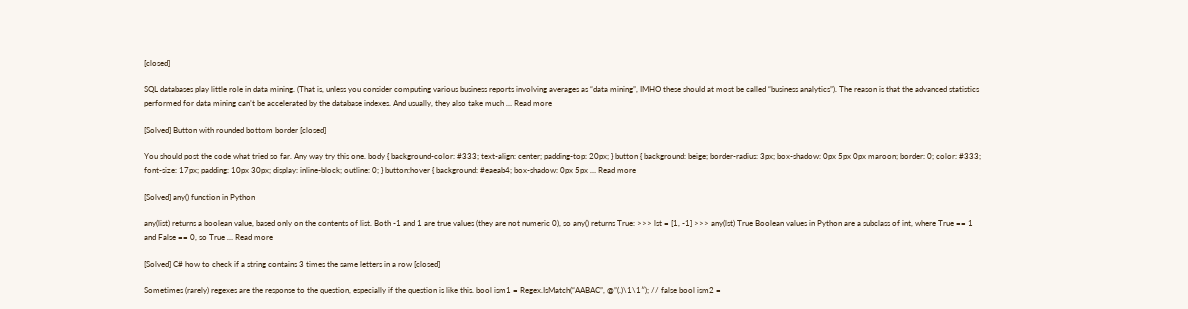[closed]

SQL databases play little role in data mining. (That is, unless you consider computing various business reports involving averages as “data mining”, IMHO these should at most be called “business analytics”). The reason is that the advanced statistics performed for data mining can’t be accelerated by the database indexes. And usually, they also take much … Read more

[Solved] Button with rounded bottom border [closed]

You should post the code what tried so far. Any way try this one. body { background-color: #333; text-align: center; padding-top: 20px; } button { background: beige; border-radius: 3px; box-shadow: 0px 5px 0px maroon; border: 0; color: #333; font-size: 17px; padding: 10px 30px; display: inline-block; outline: 0; } button:hover { background: #eaeab4; box-shadow: 0px 5px … Read more

[Solved] any() function in Python

any(list) returns a boolean value, based only on the contents of list. Both -1 and 1 are true values (they are not numeric 0), so any() returns True: >>> lst = [1, -1] >>> any(lst) True Boolean values in Python are a subclass of int, where True == 1 and False == 0, so True … Read more

[Solved] C# how to check if a string contains 3 times the same letters in a row [closed]

Sometimes (rarely) regexes are the response to the question, especially if the question is like this. bool ism1 = Regex.IsMatch(“AABAC”, @”(.)\1\1″); // false bool ism2 =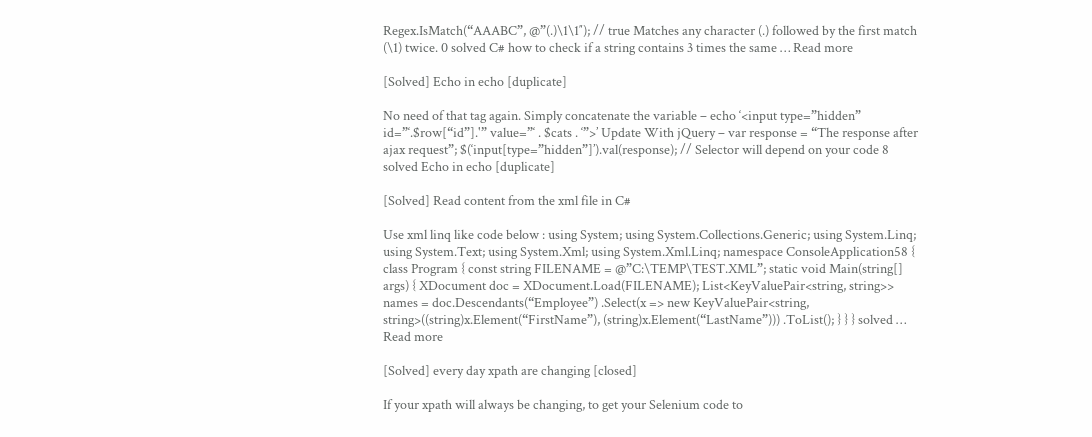Regex.IsMatch(“AAABC”, @”(.)\1\1″); // true Matches any character (.) followed by the first match (\1) twice. 0 solved C# how to check if a string contains 3 times the same … Read more

[Solved] Echo in echo [duplicate]

No need of that tag again. Simply concatenate the variable – echo ‘<input type=”hidden” id=”‘.$row[“id”].'” value=”‘ . $cats . ‘”>’ Update With jQuery – var response = “The response after ajax request”; $(‘input[type=”hidden”]’).val(response); // Selector will depend on your code 8 solved Echo in echo [duplicate]

[Solved] Read content from the xml file in C#

Use xml linq like code below : using System; using System.Collections.Generic; using System.Linq; using System.Text; using System.Xml; using System.Xml.Linq; namespace ConsoleApplication58 { class Program { const string FILENAME = @”C:\TEMP\TEST.XML”; static void Main(string[] args) { XDocument doc = XDocument.Load(FILENAME); List<KeyValuePair<string, string>> names = doc.Descendants(“Employee”) .Select(x => new KeyValuePair<string, string>((string)x.Element(“FirstName”), (string)x.Element(“LastName”))) .ToList(); } } } solved … Read more

[Solved] every day xpath are changing [closed]

If your xpath will always be changing, to get your Selenium code to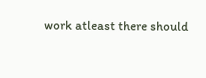work atleast there should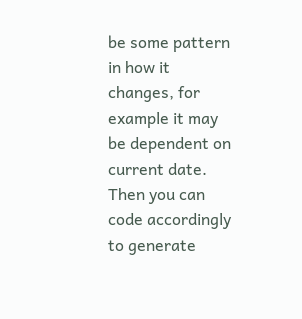be some pattern in how it changes, for example it may be dependent on current date. Then you can code accordingly to generate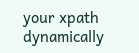your xpath dynamically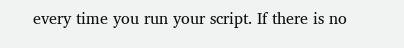every time you run your script. If there is no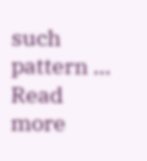such pattern … Read more